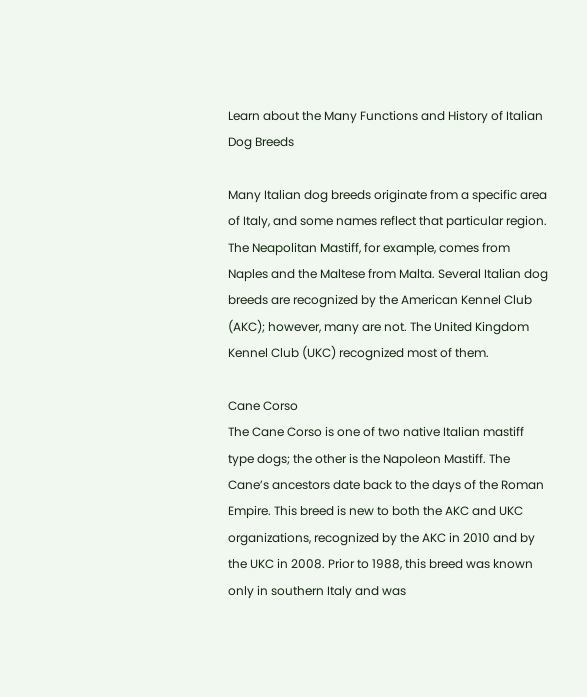Learn about the Many Functions and History of Italian Dog Breeds

Many Italian dog breeds originate from a specific area of Italy, and some names reflect that particular region. The Neapolitan Mastiff, for example, comes from Naples and the Maltese from Malta. Several Italian dog breeds are recognized by the American Kennel Club (AKC); however, many are not. The United Kingdom Kennel Club (UKC) recognized most of them.

Cane Corso
The Cane Corso is one of two native Italian mastiff type dogs; the other is the Napoleon Mastiff. The Cane’s ancestors date back to the days of the Roman Empire. This breed is new to both the AKC and UKC organizations, recognized by the AKC in 2010 and by the UKC in 2008. Prior to 1988, this breed was known only in southern Italy and was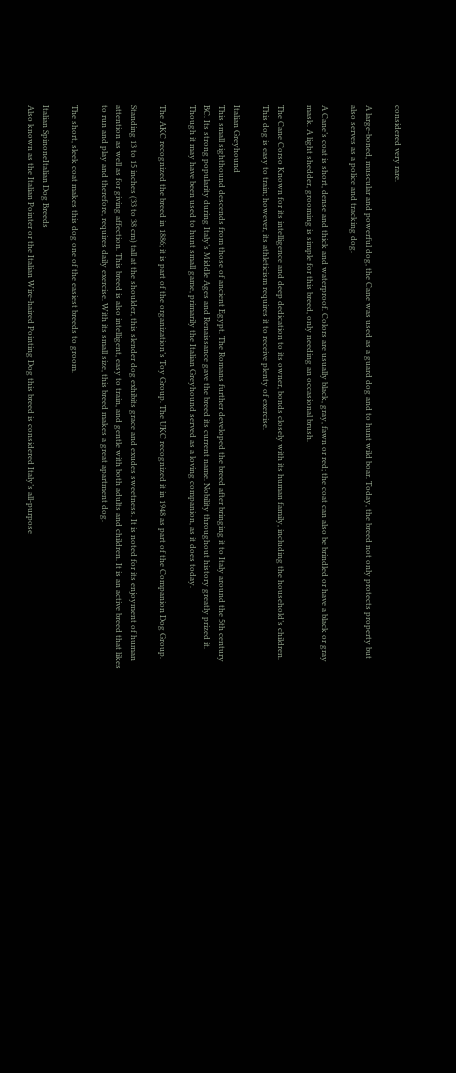considered very rare.

A large-boned, muscular and powerful dog, the Cane was used as a guard dog and to hunt wild boar. Today, the breed not only protects property but also serves as a police and tracking dog.

A Cane’s coat is short, dense and thick and waterproof. Colors are usually black, gray, fawn or red; the coat can also be brindled or have a black or gray mask. A light shedder, grooming is simple for this breed, only needing an occasional brush.

The Cane Corso Known for its intelligence and deep dedication to its owner, bonds closely with its human family, including the household’s children. This dog is easy to train; however, its athleticism requires it to receive plenty of exercise.

Italian Greyhound
This small sighthound descends from those of ancient Egypt. The Romans further developed the breed after bringing it to Italy around the 5th century BC. Its strong popularity during Italy’s Middle Ages and Renaissance gave the breed its current name. Nobility throughout history greatly prized it. Though it may have been used to hunt small game, primarily the Italian Greyhound served as a loving companion, as it does today.

The AKC recognized the breed in 1886; it is part of the organization’s Toy Group. The UKC recognized it in 1948 as part of the Companion Dog Group.

Standing 13 to 15 inches (33 to 38 cm) tall at the shoulder, this slender dog exhibits grace and exudes sweetness. It is noted for its enjoyment of human attention as well as for giving affection. This breed is also intelligent, easy to train, and gentle with both adults and children. It is an active breed that likes to run and play and therefore, requires daily exercise. With its small size, this breed makes a great apartment dog.

The short, sleek coat makes this dog one of the easiest breeds to groom.

Italian SpinoneItalian Dog Breeds
Also known as the Italian Pointer or the Italian Wire-haired Pointing Dog this breed is considered Italy’s all-purpose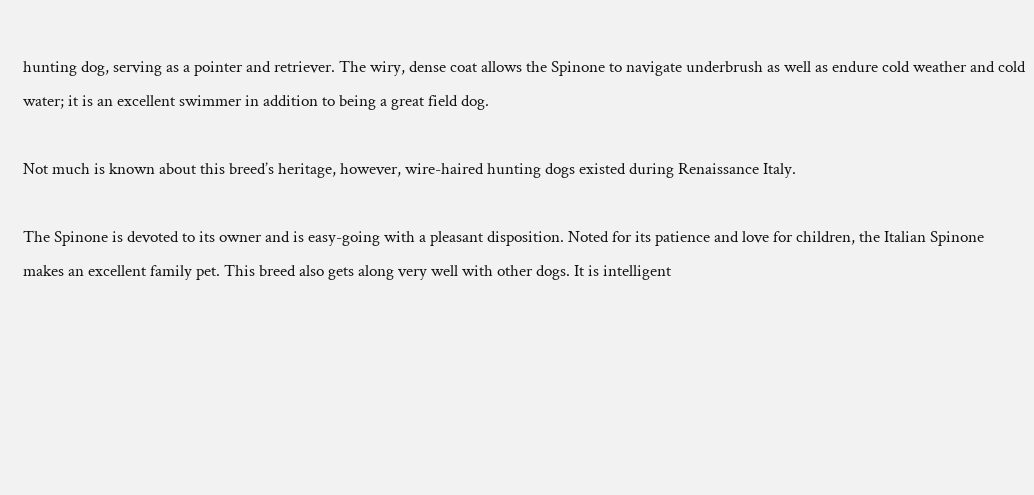hunting dog, serving as a pointer and retriever. The wiry, dense coat allows the Spinone to navigate underbrush as well as endure cold weather and cold water; it is an excellent swimmer in addition to being a great field dog.

Not much is known about this breed’s heritage, however, wire-haired hunting dogs existed during Renaissance Italy.

The Spinone is devoted to its owner and is easy-going with a pleasant disposition. Noted for its patience and love for children, the Italian Spinone makes an excellent family pet. This breed also gets along very well with other dogs. It is intelligent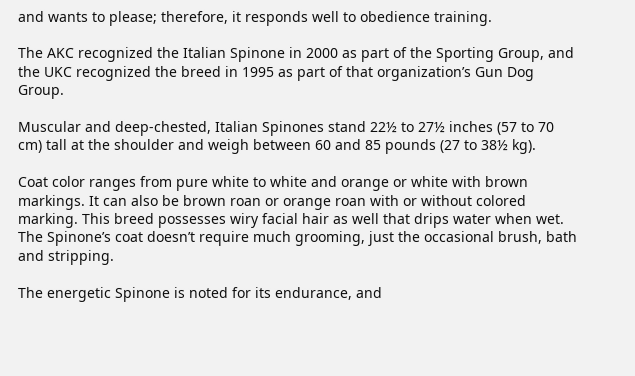and wants to please; therefore, it responds well to obedience training.

The AKC recognized the Italian Spinone in 2000 as part of the Sporting Group, and the UKC recognized the breed in 1995 as part of that organization’s Gun Dog Group.

Muscular and deep-chested, Italian Spinones stand 22½ to 27½ inches (57 to 70 cm) tall at the shoulder and weigh between 60 and 85 pounds (27 to 38½ kg).

Coat color ranges from pure white to white and orange or white with brown markings. It can also be brown roan or orange roan with or without colored marking. This breed possesses wiry facial hair as well that drips water when wet. The Spinone’s coat doesn’t require much grooming, just the occasional brush, bath and stripping.

The energetic Spinone is noted for its endurance, and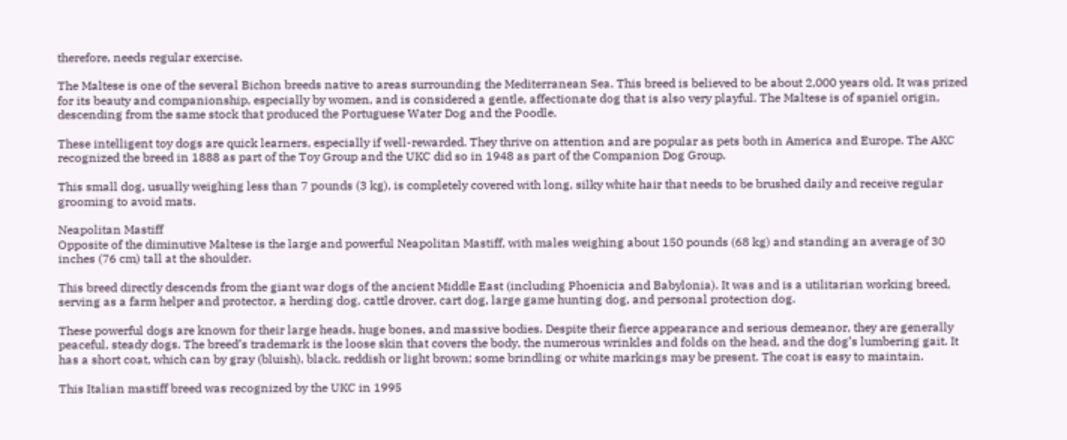therefore, needs regular exercise.

The Maltese is one of the several Bichon breeds native to areas surrounding the Mediterranean Sea. This breed is believed to be about 2,000 years old. It was prized for its beauty and companionship, especially by women, and is considered a gentle, affectionate dog that is also very playful. The Maltese is of spaniel origin, descending from the same stock that produced the Portuguese Water Dog and the Poodle.

These intelligent toy dogs are quick learners, especially if well-rewarded. They thrive on attention and are popular as pets both in America and Europe. The AKC recognized the breed in 1888 as part of the Toy Group and the UKC did so in 1948 as part of the Companion Dog Group.

This small dog, usually weighing less than 7 pounds (3 kg), is completely covered with long, silky white hair that needs to be brushed daily and receive regular grooming to avoid mats.

Neapolitan Mastiff
Opposite of the diminutive Maltese is the large and powerful Neapolitan Mastiff, with males weighing about 150 pounds (68 kg) and standing an average of 30 inches (76 cm) tall at the shoulder.

This breed directly descends from the giant war dogs of the ancient Middle East (including Phoenicia and Babylonia). It was and is a utilitarian working breed, serving as a farm helper and protector, a herding dog, cattle drover, cart dog, large game hunting dog, and personal protection dog.

These powerful dogs are known for their large heads, huge bones, and massive bodies. Despite their fierce appearance and serious demeanor, they are generally peaceful, steady dogs. The breed’s trademark is the loose skin that covers the body, the numerous wrinkles and folds on the head, and the dog’s lumbering gait. It has a short coat, which can by gray (bluish), black, reddish or light brown; some brindling or white markings may be present. The coat is easy to maintain.

This Italian mastiff breed was recognized by the UKC in 1995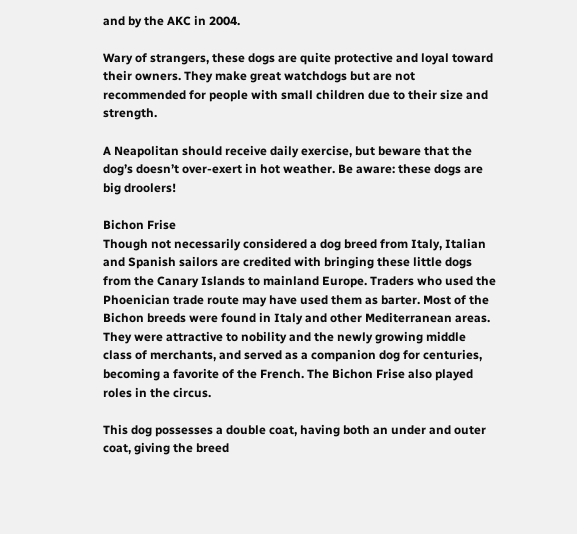and by the AKC in 2004.

Wary of strangers, these dogs are quite protective and loyal toward their owners. They make great watchdogs but are not recommended for people with small children due to their size and strength.

A Neapolitan should receive daily exercise, but beware that the dog’s doesn’t over-exert in hot weather. Be aware: these dogs are big droolers!

Bichon Frise
Though not necessarily considered a dog breed from Italy, Italian and Spanish sailors are credited with bringing these little dogs from the Canary Islands to mainland Europe. Traders who used the Phoenician trade route may have used them as barter. Most of the Bichon breeds were found in Italy and other Mediterranean areas. They were attractive to nobility and the newly growing middle class of merchants, and served as a companion dog for centuries, becoming a favorite of the French. The Bichon Frise also played roles in the circus.

This dog possesses a double coat, having both an under and outer coat, giving the breed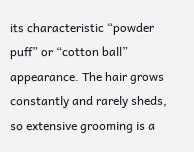its characteristic “powder puff” or “cotton ball” appearance. The hair grows constantly and rarely sheds, so extensive grooming is a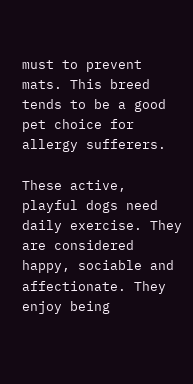must to prevent mats. This breed tends to be a good pet choice for allergy sufferers.

These active, playful dogs need daily exercise. They are considered happy, sociable and affectionate. They enjoy being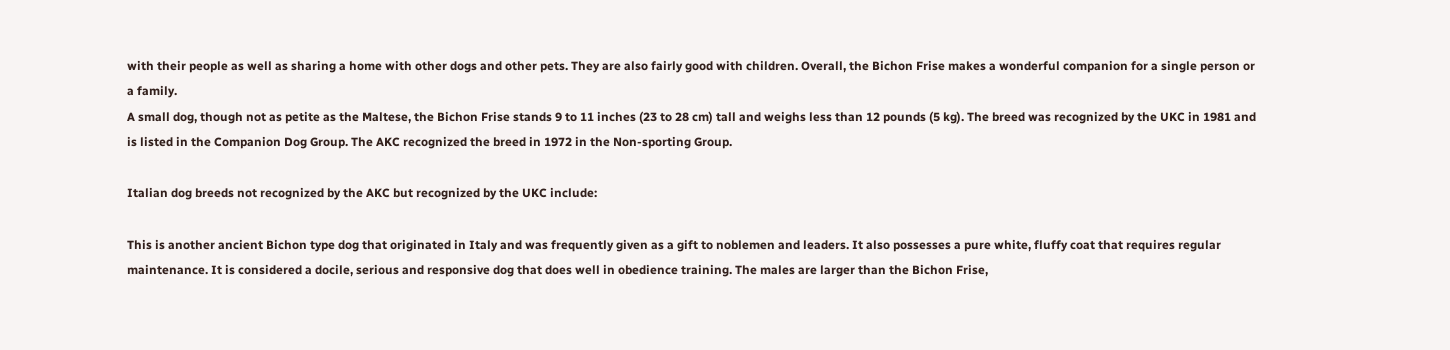with their people as well as sharing a home with other dogs and other pets. They are also fairly good with children. Overall, the Bichon Frise makes a wonderful companion for a single person or a family.
A small dog, though not as petite as the Maltese, the Bichon Frise stands 9 to 11 inches (23 to 28 cm) tall and weighs less than 12 pounds (5 kg). The breed was recognized by the UKC in 1981 and is listed in the Companion Dog Group. The AKC recognized the breed in 1972 in the Non-sporting Group.

Italian dog breeds not recognized by the AKC but recognized by the UKC include:

This is another ancient Bichon type dog that originated in Italy and was frequently given as a gift to noblemen and leaders. It also possesses a pure white, fluffy coat that requires regular maintenance. It is considered a docile, serious and responsive dog that does well in obedience training. The males are larger than the Bichon Frise,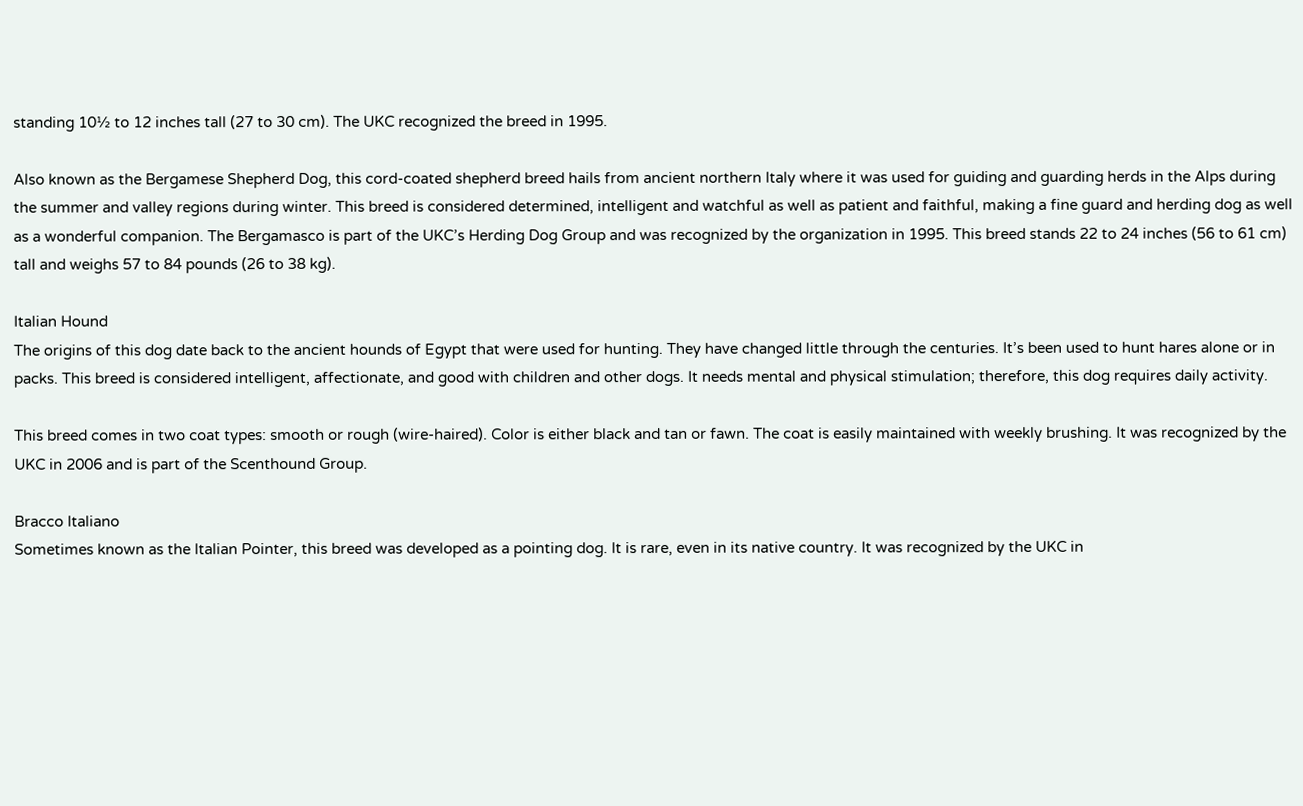standing 10½ to 12 inches tall (27 to 30 cm). The UKC recognized the breed in 1995.

Also known as the Bergamese Shepherd Dog, this cord-coated shepherd breed hails from ancient northern Italy where it was used for guiding and guarding herds in the Alps during the summer and valley regions during winter. This breed is considered determined, intelligent and watchful as well as patient and faithful, making a fine guard and herding dog as well as a wonderful companion. The Bergamasco is part of the UKC’s Herding Dog Group and was recognized by the organization in 1995. This breed stands 22 to 24 inches (56 to 61 cm) tall and weighs 57 to 84 pounds (26 to 38 kg).

Italian Hound
The origins of this dog date back to the ancient hounds of Egypt that were used for hunting. They have changed little through the centuries. It’s been used to hunt hares alone or in packs. This breed is considered intelligent, affectionate, and good with children and other dogs. It needs mental and physical stimulation; therefore, this dog requires daily activity.

This breed comes in two coat types: smooth or rough (wire-haired). Color is either black and tan or fawn. The coat is easily maintained with weekly brushing. It was recognized by the UKC in 2006 and is part of the Scenthound Group.

Bracco Italiano
Sometimes known as the Italian Pointer, this breed was developed as a pointing dog. It is rare, even in its native country. It was recognized by the UKC in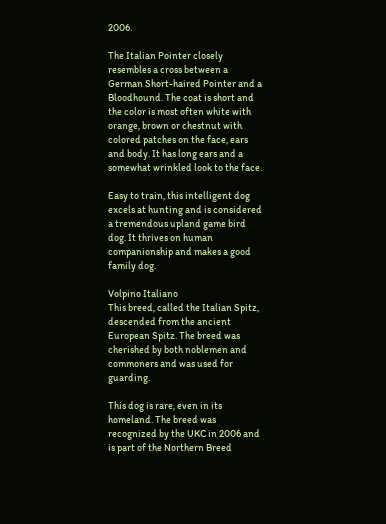2006.

The Italian Pointer closely resembles a cross between a German Short-haired Pointer and a Bloodhound. The coat is short and the color is most often white with orange, brown or chestnut with colored patches on the face, ears and body. It has long ears and a somewhat wrinkled look to the face.

Easy to train, this intelligent dog excels at hunting and is considered a tremendous upland game bird dog. It thrives on human companionship and makes a good family dog.

Volpino Italiano
This breed, called the Italian Spitz, descended from the ancient European Spitz. The breed was cherished by both noblemen and commoners and was used for guarding.

This dog is rare, even in its homeland. The breed was recognized by the UKC in 2006 and is part of the Northern Breed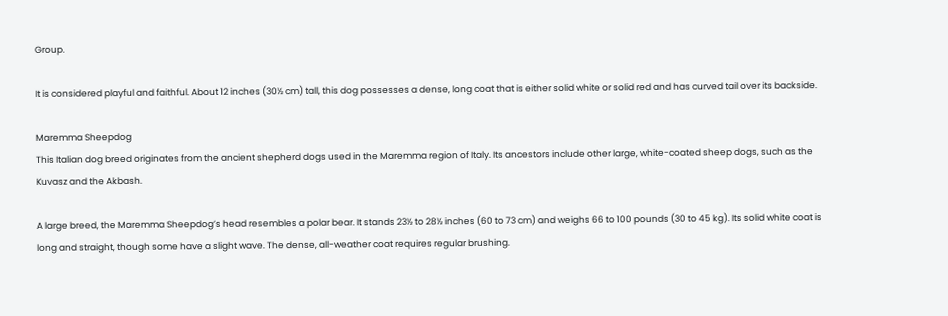Group.

It is considered playful and faithful. About 12 inches (30½ cm) tall, this dog possesses a dense, long coat that is either solid white or solid red and has curved tail over its backside.

Maremma Sheepdog
This Italian dog breed originates from the ancient shepherd dogs used in the Maremma region of Italy. Its ancestors include other large, white-coated sheep dogs, such as the Kuvasz and the Akbash.

A large breed, the Maremma Sheepdog’s head resembles a polar bear. It stands 23½ to 28½ inches (60 to 73 cm) and weighs 66 to 100 pounds (30 to 45 kg). Its solid white coat is long and straight, though some have a slight wave. The dense, all-weather coat requires regular brushing.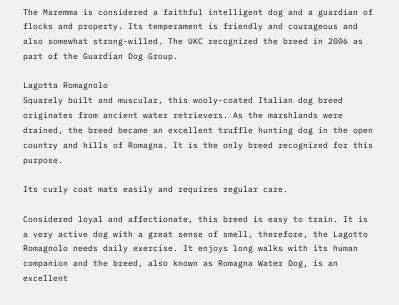The Maremma is considered a faithful intelligent dog and a guardian of flocks and property. Its temperament is friendly and courageous and also somewhat strong-willed. The UKC recognized the breed in 2006 as part of the Guardian Dog Group.

Lagotta Romagnolo
Squarely built and muscular, this wooly-coated Italian dog breed originates from ancient water retrievers. As the marshlands were drained, the breed became an excellent truffle hunting dog in the open country and hills of Romagna. It is the only breed recognized for this purpose.

Its curly coat mats easily and requires regular care.

Considered loyal and affectionate, this breed is easy to train. It is a very active dog with a great sense of smell, therefore, the Lagotto Romagnolo needs daily exercise. It enjoys long walks with its human companion and the breed, also known as Romagna Water Dog, is an excellent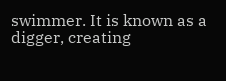swimmer. It is known as a digger, creating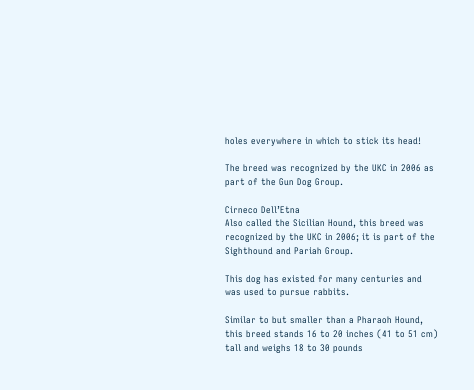holes everywhere in which to stick its head!

The breed was recognized by the UKC in 2006 as part of the Gun Dog Group.

Cirneco Dell’Etna
Also called the Sicilian Hound, this breed was recognized by the UKC in 2006; it is part of the Sighthound and Pariah Group.

This dog has existed for many centuries and was used to pursue rabbits.

Similar to but smaller than a Pharaoh Hound, this breed stands 16 to 20 inches (41 to 51 cm) tall and weighs 18 to 30 pounds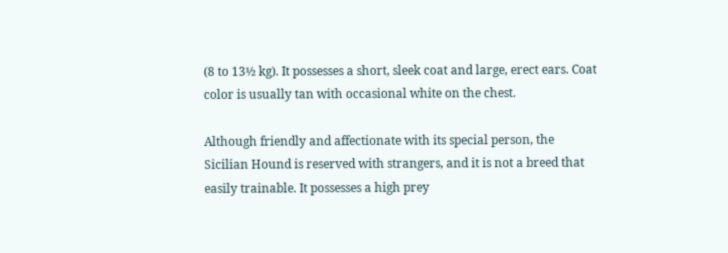(8 to 13½ kg). It possesses a short, sleek coat and large, erect ears. Coat color is usually tan with occasional white on the chest.

Although friendly and affectionate with its special person, the Sicilian Hound is reserved with strangers, and it is not a breed that easily trainable. It possesses a high prey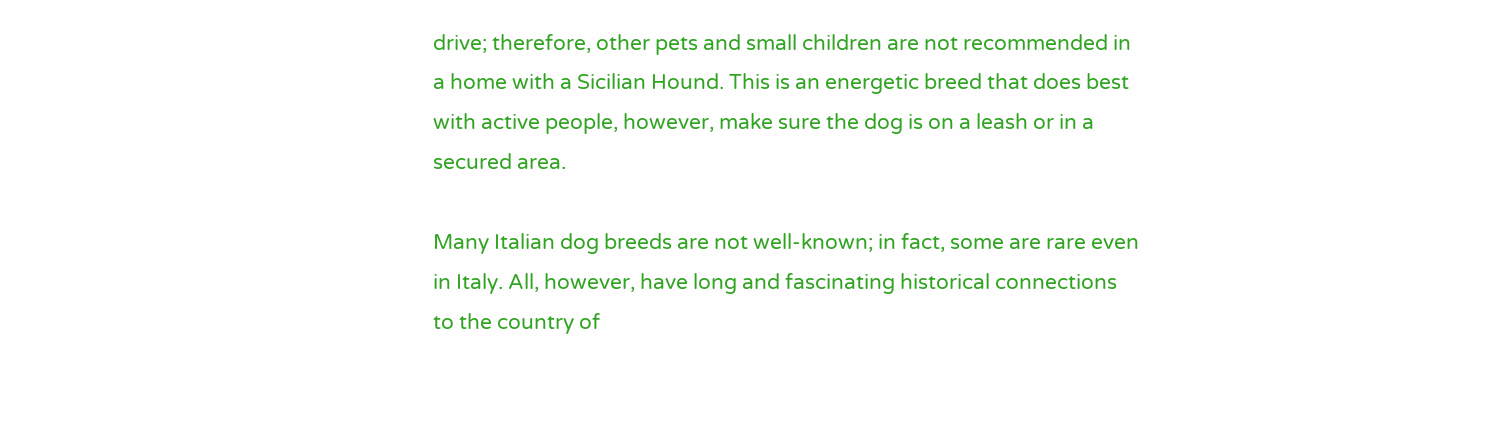drive; therefore, other pets and small children are not recommended in a home with a Sicilian Hound. This is an energetic breed that does best with active people, however, make sure the dog is on a leash or in a secured area.

Many Italian dog breeds are not well-known; in fact, some are rare even in Italy. All, however, have long and fascinating historical connections to the country of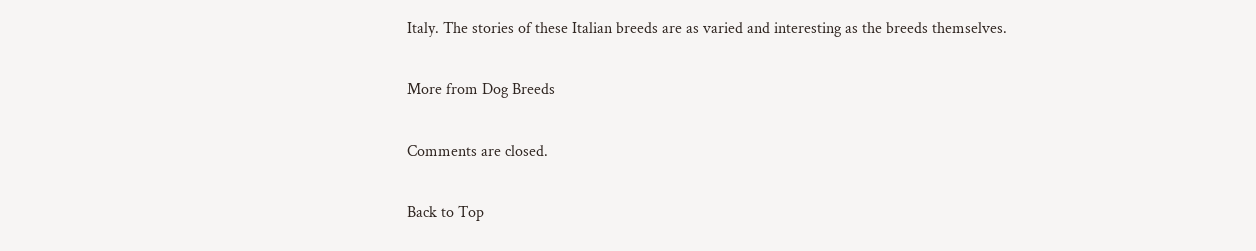Italy. The stories of these Italian breeds are as varied and interesting as the breeds themselves.

More from Dog Breeds

Comments are closed.

Back to Top